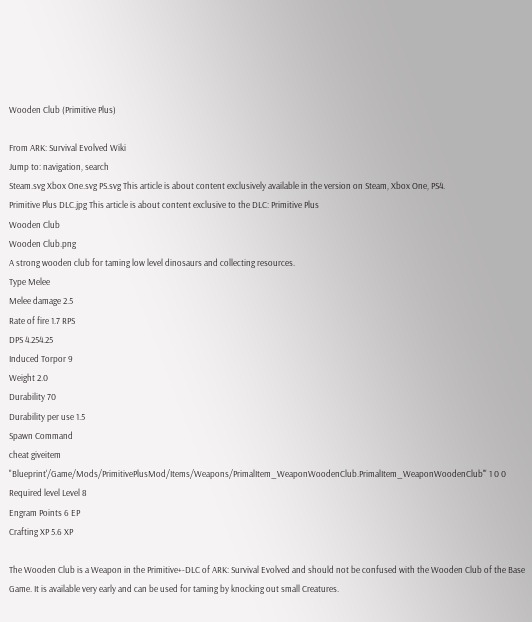Wooden Club (Primitive Plus)

From ARK: Survival Evolved Wiki
Jump to: navigation, search
Steam.svg Xbox One.svg PS.svg This article is about content exclusively available in the version on Steam, Xbox One, PS4.
Primitive Plus DLC.jpg This article is about content exclusive to the DLC: Primitive Plus
Wooden Club
Wooden Club.png
A strong wooden club for taming low level dinosaurs and collecting resources.
Type Melee
Melee damage 2.5
Rate of fire 1.7 RPS
DPS 4.254.25
Induced Torpor 9
Weight 2.0
Durability 70
Durability per use 1.5
Spawn Command
cheat giveitem "Blueprint'/Game/Mods/PrimitivePlusMod/Items/Weapons/PrimalItem_WeaponWoodenClub.PrimalItem_WeaponWoodenClub'" 1 0 0
Required level Level 8
Engram Points 6 EP
Crafting XP 5.6 XP

The Wooden Club is a Weapon in the Primitive+-DLC of ARK: Survival Evolved and should not be confused with the Wooden Club of the Base Game. It is available very early and can be used for taming by knocking out small Creatures.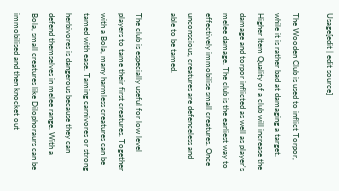Usage[edit | edit source]

The Wooden Club is used to inflict Torpor, while it is rather bad at damaging a target. Higher Item Quality of a club will increase the damage and torpor inflicted as well as player's melee damage. The club is the earliest way to effectively immobilise small creatures. Once unconscious, creatures are defenceless and able to be tamed.

The club is especially useful for low level players to tame their first creatures. Together with a Bola, many harmless creatures can be tamed with ease. Taming carnivores or strong herbivores is dangerous because they can defend themselves in melee range. With a Bola, small creatures like Dilophoraurs can be immobilised and then knocket out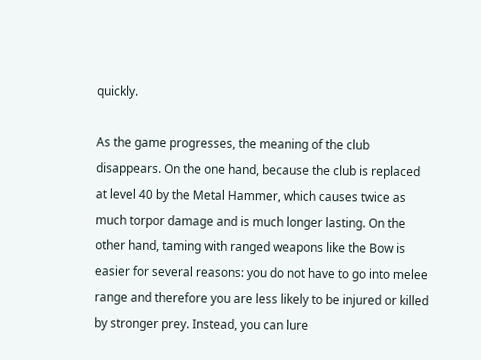quickly.

As the game progresses, the meaning of the club disappears. On the one hand, because the club is replaced at level 40 by the Metal Hammer, which causes twice as much torpor damage and is much longer lasting. On the other hand, taming with ranged weapons like the Bow is easier for several reasons: you do not have to go into melee range and therefore you are less likely to be injured or killed by stronger prey. Instead, you can lure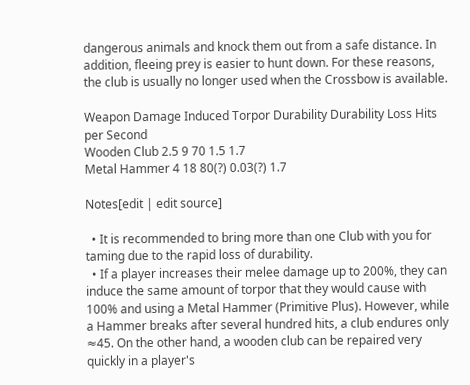dangerous animals and knock them out from a safe distance. In addition, fleeing prey is easier to hunt down. For these reasons, the club is usually no longer used when the Crossbow is available.

Weapon Damage Induced Torpor Durability Durability Loss Hits per Second
Wooden Club 2.5 9 70 1.5 1.7
Metal Hammer 4 18 80(?) 0.03(?) 1.7

Notes[edit | edit source]

  • It is recommended to bring more than one Club with you for taming due to the rapid loss of durability.
  • If a player increases their melee damage up to 200%, they can induce the same amount of torpor that they would cause with 100% and using a Metal Hammer (Primitive Plus). However, while a Hammer breaks after several hundred hits, a club endures only ≈45. On the other hand, a wooden club can be repaired very quickly in a player's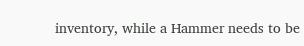inventory, while a Hammer needs to be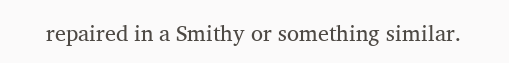repaired in a Smithy or something similar.